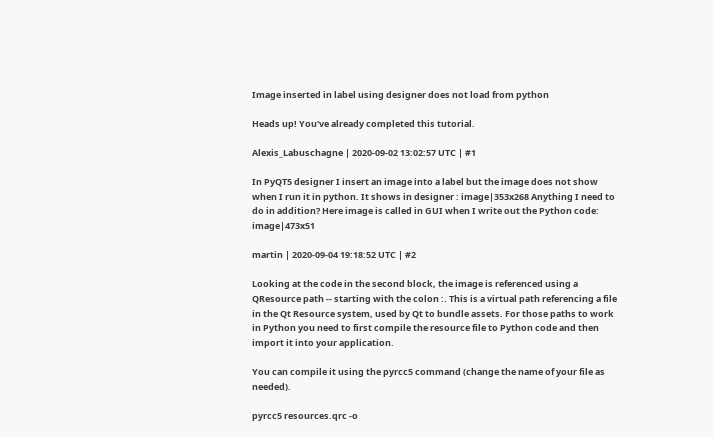Image inserted in label using designer does not load from python

Heads up! You've already completed this tutorial.

Alexis_Labuschagne | 2020-09-02 13:02:57 UTC | #1

In PyQT5 designer I insert an image into a label but the image does not show when I run it in python. It shows in designer : image|353x268 Anything I need to do in addition? Here image is called in GUI when I write out the Python code: image|473x51

martin | 2020-09-04 19:18:52 UTC | #2

Looking at the code in the second block, the image is referenced using a QResource path -- starting with the colon :. This is a virtual path referencing a file in the Qt Resource system, used by Qt to bundle assets. For those paths to work in Python you need to first compile the resource file to Python code and then import it into your application.

You can compile it using the pyrcc5 command (change the name of your file as needed).

pyrcc5 resources.qrc -o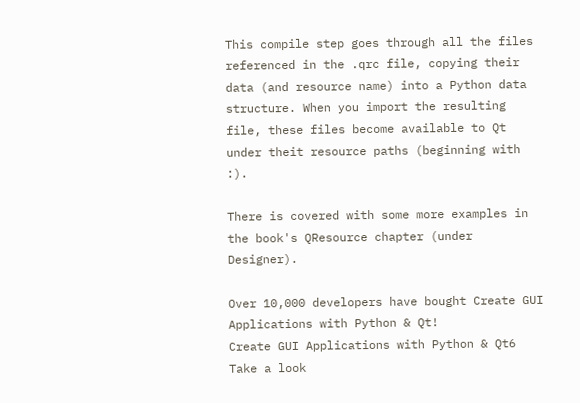This compile step goes through all the files referenced in the .qrc file, copying their data (and resource name) into a Python data structure. When you import the resulting file, these files become available to Qt under theit resource paths (beginning with :).

There is covered with some more examples in the book's QResource chapter (under Designer).

Over 10,000 developers have bought Create GUI Applications with Python & Qt!
Create GUI Applications with Python & Qt6
Take a look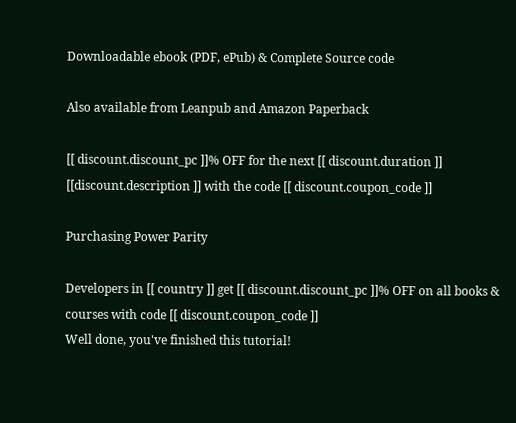Downloadable ebook (PDF, ePub) & Complete Source code

Also available from Leanpub and Amazon Paperback

[[ discount.discount_pc ]]% OFF for the next [[ discount.duration ]] [[discount.description ]] with the code [[ discount.coupon_code ]]

Purchasing Power Parity

Developers in [[ country ]] get [[ discount.discount_pc ]]% OFF on all books & courses with code [[ discount.coupon_code ]]
Well done, you've finished this tutorial!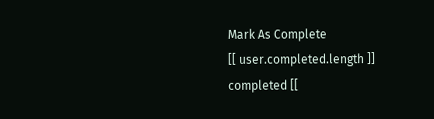Mark As Complete
[[ user.completed.length ]] completed [[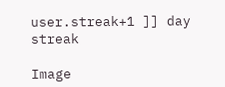user.streak+1 ]] day streak

Image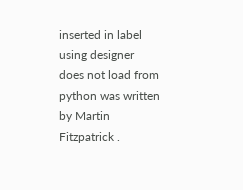inserted in label using designer does not load from python was written by Martin Fitzpatrick .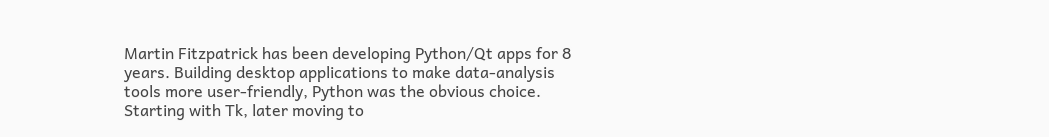Martin Fitzpatrick has been developing Python/Qt apps for 8 years. Building desktop applications to make data-analysis tools more user-friendly, Python was the obvious choice. Starting with Tk, later moving to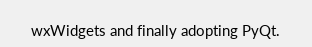wxWidgets and finally adopting PyQt.